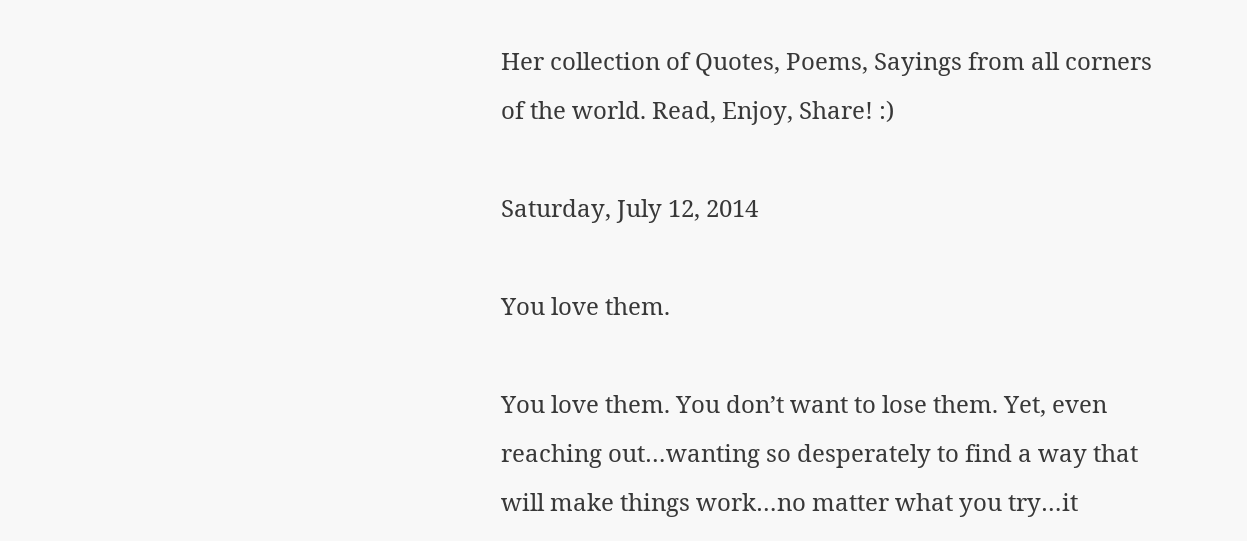Her collection of Quotes, Poems, Sayings from all corners of the world. Read, Enjoy, Share! :)

Saturday, July 12, 2014

You love them.

You love them. You don’t want to lose them. Yet, even reaching out…wanting so desperately to find a way that will make things work…no matter what you try…it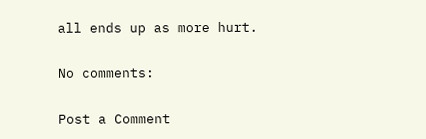all ends up as more hurt.

No comments:

Post a Comment